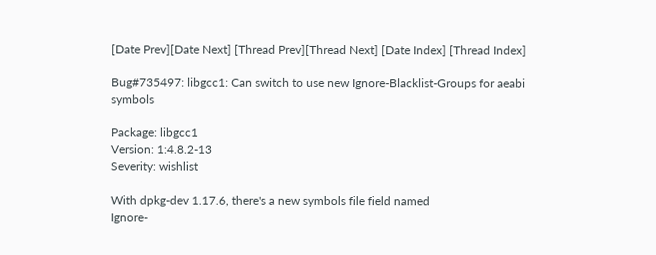[Date Prev][Date Next] [Thread Prev][Thread Next] [Date Index] [Thread Index]

Bug#735497: libgcc1: Can switch to use new Ignore-Blacklist-Groups for aeabi symbols

Package: libgcc1
Version: 1:4.8.2-13
Severity: wishlist

With dpkg-dev 1.17.6, there's a new symbols file field named
Ignore-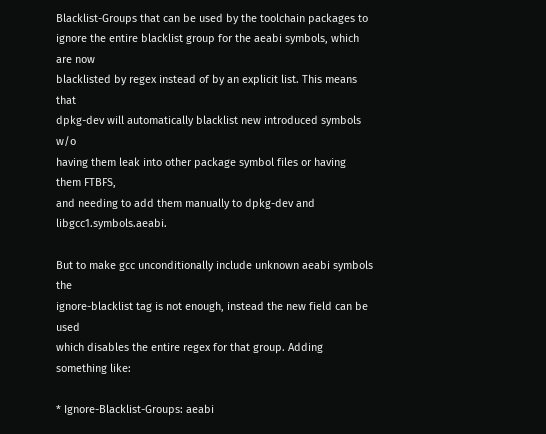Blacklist-Groups that can be used by the toolchain packages to
ignore the entire blacklist group for the aeabi symbols, which are now
blacklisted by regex instead of by an explicit list. This means that
dpkg-dev will automatically blacklist new introduced symbols w/o
having them leak into other package symbol files or having them FTBFS,
and needing to add them manually to dpkg-dev and libgcc1.symbols.aeabi.

But to make gcc unconditionally include unknown aeabi symbols the
ignore-blacklist tag is not enough, instead the new field can be used
which disables the entire regex for that group. Adding something like:

* Ignore-Blacklist-Groups: aeabi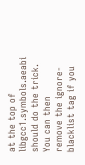at the top of libgcc1.symbols.aeabi should do the trick. You can then
remove the ignore-blacklist tag if you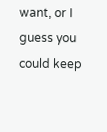want, or I guess you could keep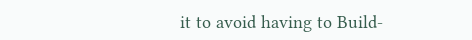it to avoid having to Build-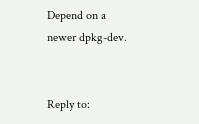Depend on a newer dpkg-dev.


Reply to: